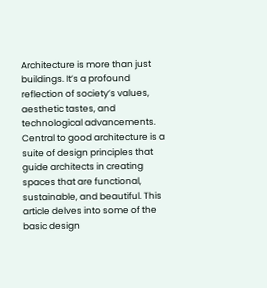Architecture is more than just buildings. It’s a profound reflection of society’s values, aesthetic tastes, and technological advancements. Central to good architecture is a suite of design principles that guide architects in creating spaces that are functional, sustainable, and beautiful. This article delves into some of the basic design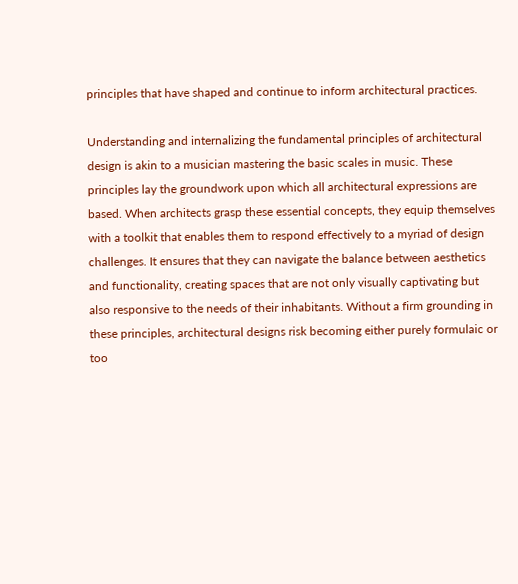principles that have shaped and continue to inform architectural practices.

Understanding and internalizing the fundamental principles of architectural design is akin to a musician mastering the basic scales in music. These principles lay the groundwork upon which all architectural expressions are based. When architects grasp these essential concepts, they equip themselves with a toolkit that enables them to respond effectively to a myriad of design challenges. It ensures that they can navigate the balance between aesthetics and functionality, creating spaces that are not only visually captivating but also responsive to the needs of their inhabitants. Without a firm grounding in these principles, architectural designs risk becoming either purely formulaic or too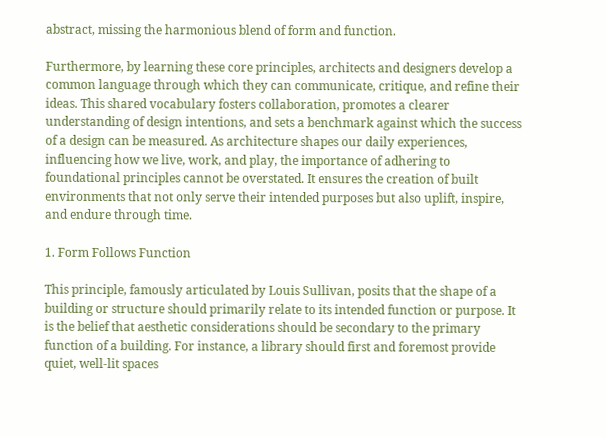abstract, missing the harmonious blend of form and function.

Furthermore, by learning these core principles, architects and designers develop a common language through which they can communicate, critique, and refine their ideas. This shared vocabulary fosters collaboration, promotes a clearer understanding of design intentions, and sets a benchmark against which the success of a design can be measured. As architecture shapes our daily experiences, influencing how we live, work, and play, the importance of adhering to foundational principles cannot be overstated. It ensures the creation of built environments that not only serve their intended purposes but also uplift, inspire, and endure through time.

1. Form Follows Function

This principle, famously articulated by Louis Sullivan, posits that the shape of a building or structure should primarily relate to its intended function or purpose. It is the belief that aesthetic considerations should be secondary to the primary function of a building. For instance, a library should first and foremost provide quiet, well-lit spaces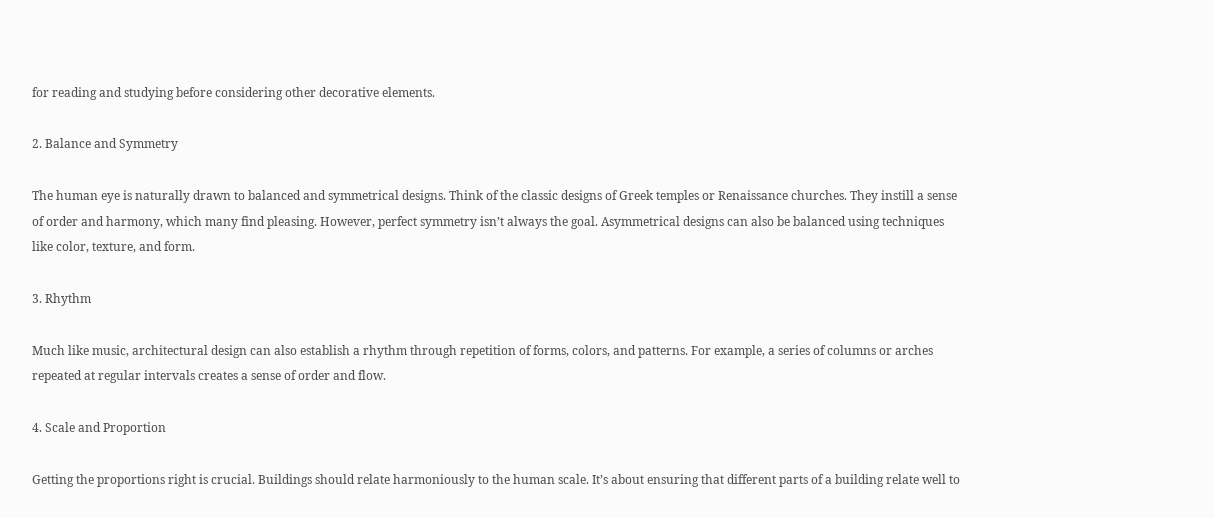for reading and studying before considering other decorative elements.

2. Balance and Symmetry

The human eye is naturally drawn to balanced and symmetrical designs. Think of the classic designs of Greek temples or Renaissance churches. They instill a sense of order and harmony, which many find pleasing. However, perfect symmetry isn’t always the goal. Asymmetrical designs can also be balanced using techniques like color, texture, and form.

3. Rhythm

Much like music, architectural design can also establish a rhythm through repetition of forms, colors, and patterns. For example, a series of columns or arches repeated at regular intervals creates a sense of order and flow.

4. Scale and Proportion

Getting the proportions right is crucial. Buildings should relate harmoniously to the human scale. It’s about ensuring that different parts of a building relate well to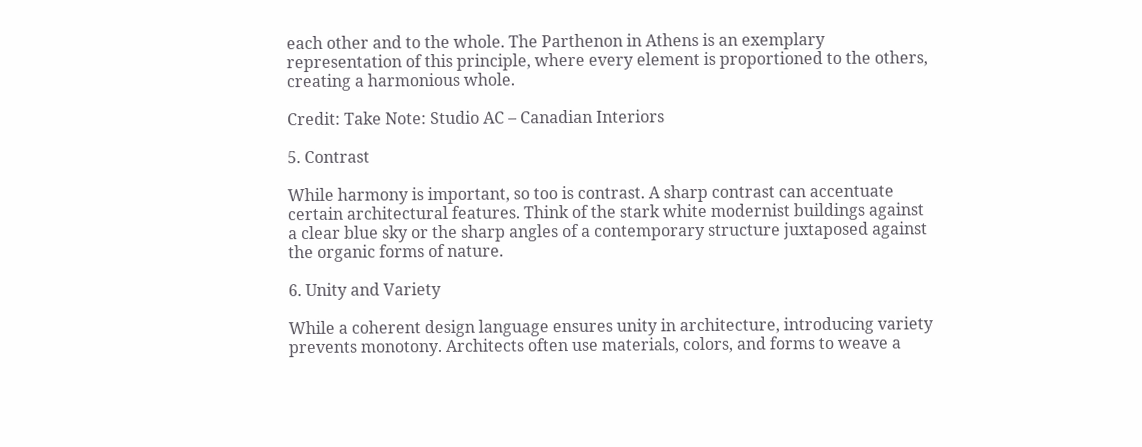each other and to the whole. The Parthenon in Athens is an exemplary representation of this principle, where every element is proportioned to the others, creating a harmonious whole.

Credit: Take Note: Studio AC – Canadian Interiors

5. Contrast

While harmony is important, so too is contrast. A sharp contrast can accentuate certain architectural features. Think of the stark white modernist buildings against a clear blue sky or the sharp angles of a contemporary structure juxtaposed against the organic forms of nature.

6. Unity and Variety

While a coherent design language ensures unity in architecture, introducing variety prevents monotony. Architects often use materials, colors, and forms to weave a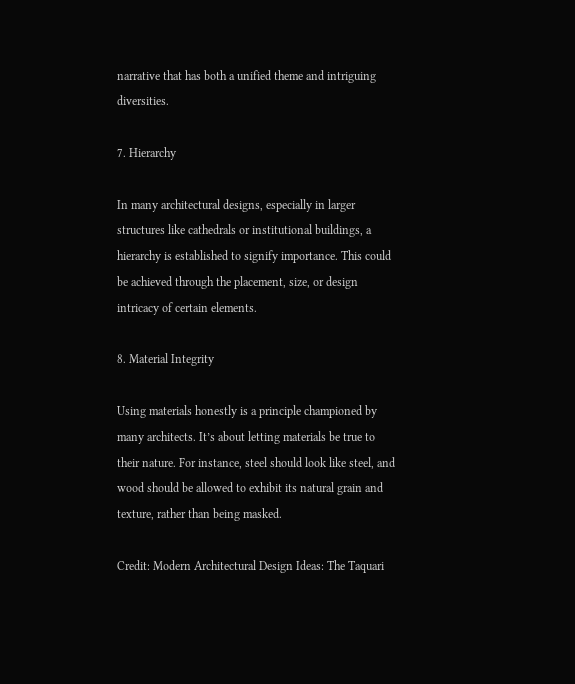narrative that has both a unified theme and intriguing diversities.

7. Hierarchy

In many architectural designs, especially in larger structures like cathedrals or institutional buildings, a hierarchy is established to signify importance. This could be achieved through the placement, size, or design intricacy of certain elements.

8. Material Integrity

Using materials honestly is a principle championed by many architects. It’s about letting materials be true to their nature. For instance, steel should look like steel, and wood should be allowed to exhibit its natural grain and texture, rather than being masked.

Credit: Modern Architectural Design Ideas: The Taquari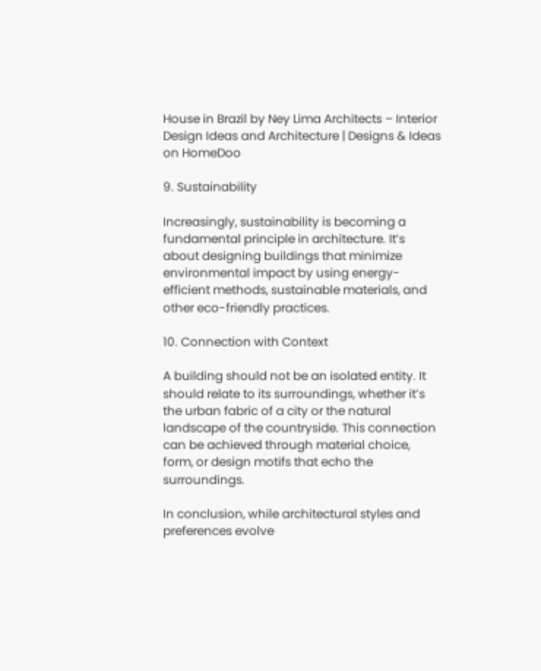House in Brazil by Ney Lima Architects – Interior Design Ideas and Architecture | Designs & Ideas on HomeDoo

9. Sustainability

Increasingly, sustainability is becoming a fundamental principle in architecture. It’s about designing buildings that minimize environmental impact by using energy-efficient methods, sustainable materials, and other eco-friendly practices.

10. Connection with Context

A building should not be an isolated entity. It should relate to its surroundings, whether it’s the urban fabric of a city or the natural landscape of the countryside. This connection can be achieved through material choice, form, or design motifs that echo the surroundings.

In conclusion, while architectural styles and preferences evolve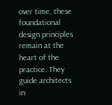over time, these foundational design principles remain at the heart of the practice. They guide architects in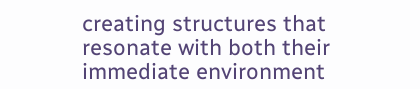creating structures that resonate with both their immediate environment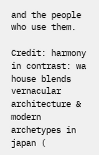and the people who use them.

Credit: harmony in contrast: wa house blends vernacular architecture & modern archetypes in japan (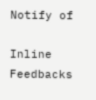Notify of

Inline Feedbacks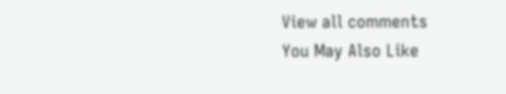View all comments
You May Also Like